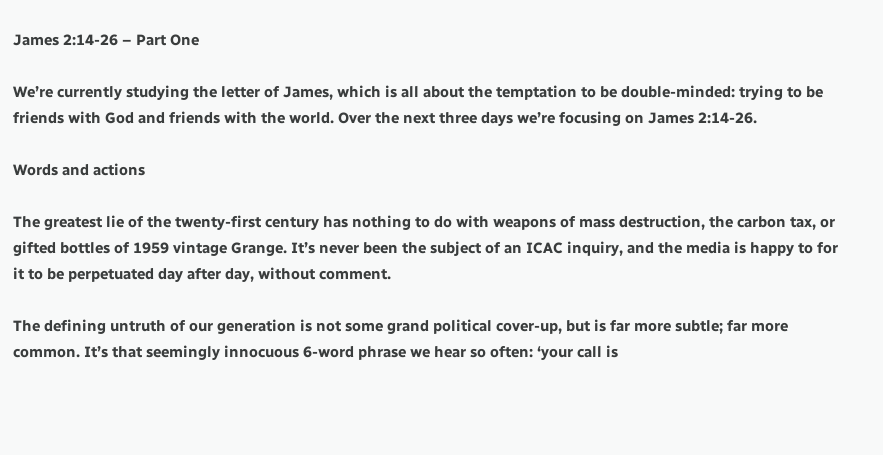James 2:14-26 – Part One

We’re currently studying the letter of James, which is all about the temptation to be double-minded: trying to be friends with God and friends with the world. Over the next three days we’re focusing on James 2:14-26.

Words and actions

The greatest lie of the twenty-first century has nothing to do with weapons of mass destruction, the carbon tax, or gifted bottles of 1959 vintage Grange. It’s never been the subject of an ICAC inquiry, and the media is happy to for it to be perpetuated day after day, without comment.

The defining untruth of our generation is not some grand political cover-up, but is far more subtle; far more common. It’s that seemingly innocuous 6-word phrase we hear so often: ‘your call is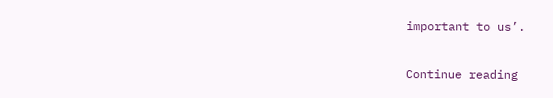important to us’.

Continue reading